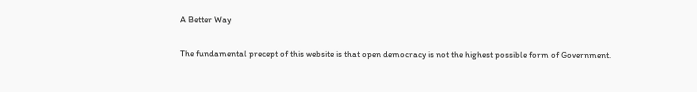A Better Way

The fundamental precept of this website is that open democracy is not the highest possible form of Government.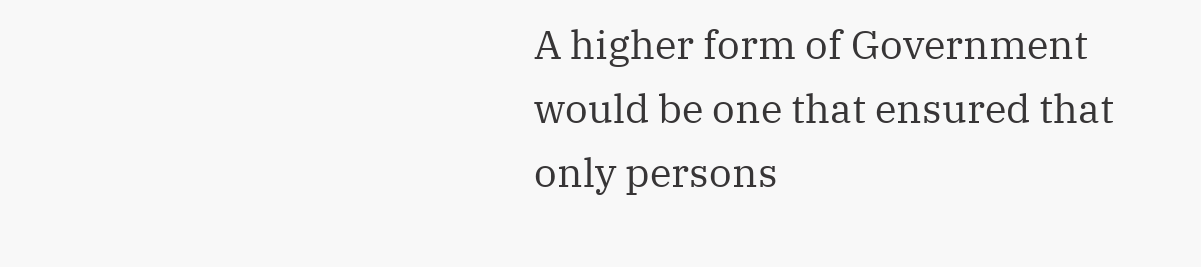A higher form of Government would be one that ensured that only persons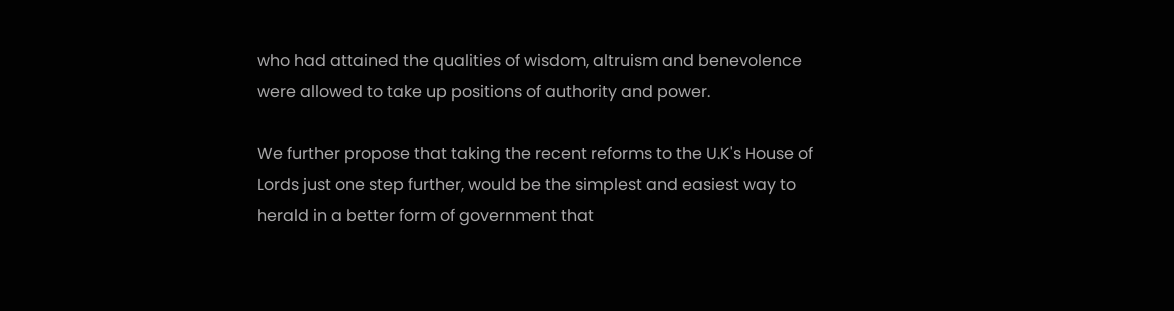who had attained the qualities of wisdom, altruism and benevolence were allowed to take up positions of authority and power.

We further propose that taking the recent reforms to the U.K's House of Lords just one step further, would be the simplest and easiest way to herald in a better form of government that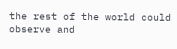the rest of the world could observe and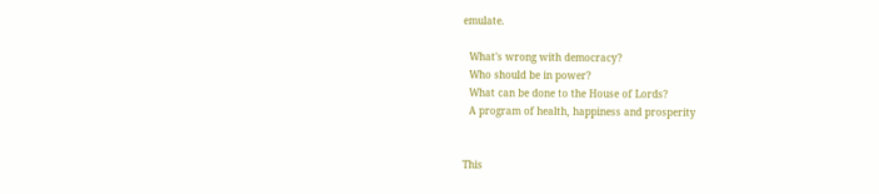emulate.

  What's wrong with democracy?
  Who should be in power?
  What can be done to the House of Lords?
  A program of health, happiness and prosperity


This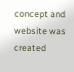concept and website was created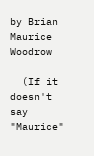by Brian Maurice Woodrow

  (If it doesn't say "Maurice"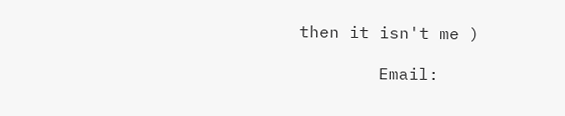then it isn't me )

        Email: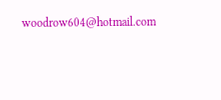woodrow604@hotmail.com